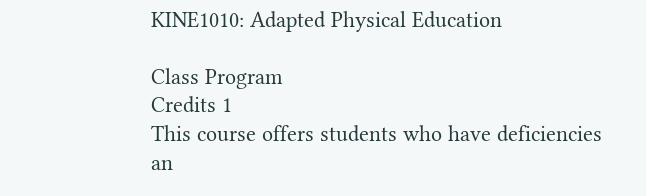KINE1010: Adapted Physical Education

Class Program
Credits 1
This course offers students who have deficiencies an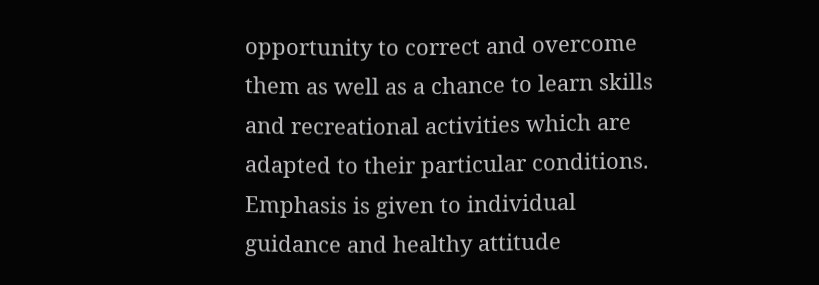opportunity to correct and overcome them as well as a chance to learn skills and recreational activities which are adapted to their particular conditions. Emphasis is given to individual guidance and healthy attitude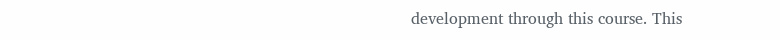development through this course. This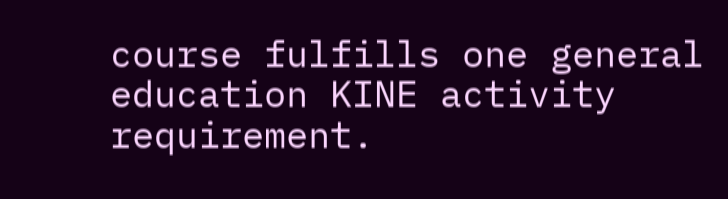course fulfills one general education KINE activity requirement.